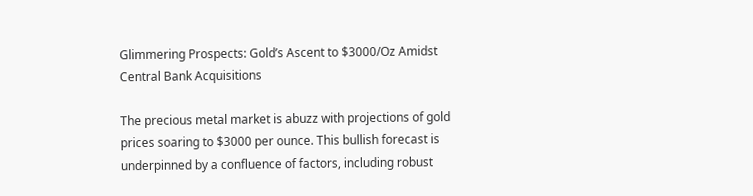Glimmering Prospects: Gold’s Ascent to $3000/Oz Amidst Central Bank Acquisitions

The precious metal market is abuzz with projections of gold prices soaring to $3000 per ounce. This bullish forecast is underpinned by a confluence of factors, including robust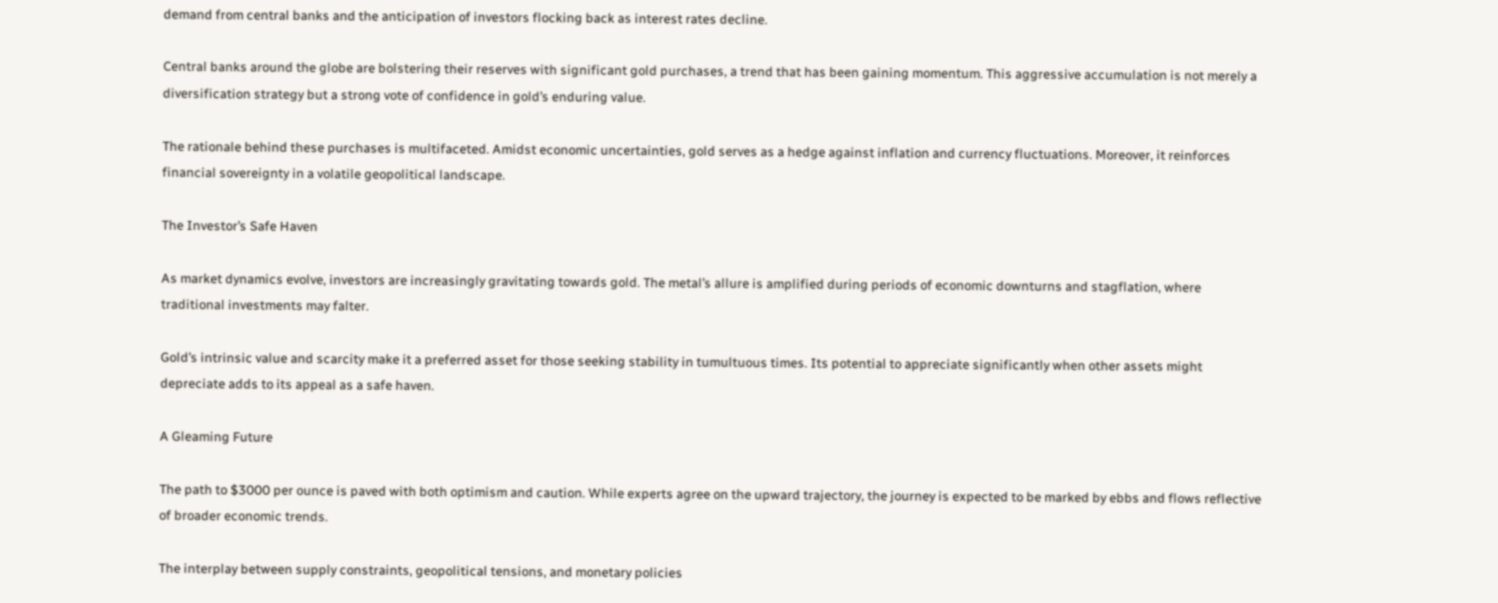demand from central banks and the anticipation of investors flocking back as interest rates decline.

Central banks around the globe are bolstering their reserves with significant gold purchases, a trend that has been gaining momentum. This aggressive accumulation is not merely a diversification strategy but a strong vote of confidence in gold’s enduring value.

The rationale behind these purchases is multifaceted. Amidst economic uncertainties, gold serves as a hedge against inflation and currency fluctuations. Moreover, it reinforces financial sovereignty in a volatile geopolitical landscape.

The Investor’s Safe Haven

As market dynamics evolve, investors are increasingly gravitating towards gold. The metal’s allure is amplified during periods of economic downturns and stagflation, where traditional investments may falter.

Gold’s intrinsic value and scarcity make it a preferred asset for those seeking stability in tumultuous times. Its potential to appreciate significantly when other assets might depreciate adds to its appeal as a safe haven.

A Gleaming Future

The path to $3000 per ounce is paved with both optimism and caution. While experts agree on the upward trajectory, the journey is expected to be marked by ebbs and flows reflective of broader economic trends.

The interplay between supply constraints, geopolitical tensions, and monetary policies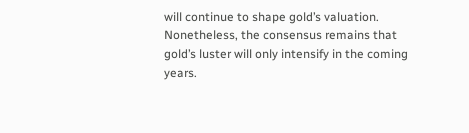will continue to shape gold’s valuation. Nonetheless, the consensus remains that gold’s luster will only intensify in the coming years.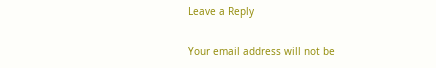Leave a Reply

Your email address will not be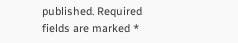published. Required fields are marked *